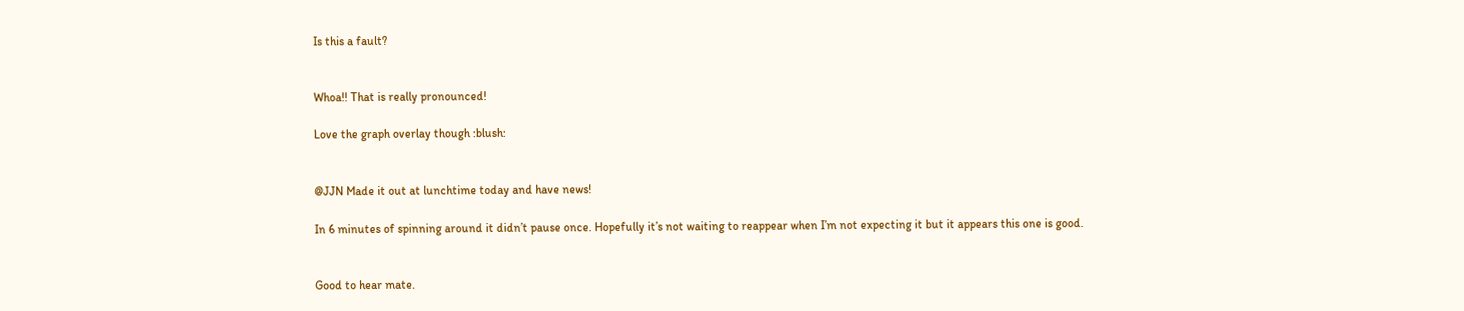Is this a fault?


Whoa!! That is really pronounced!

Love the graph overlay though :blush:


@JJN Made it out at lunchtime today and have news!

In 6 minutes of spinning around it didn’t pause once. Hopefully it’s not waiting to reappear when I’m not expecting it but it appears this one is good.


Good to hear mate.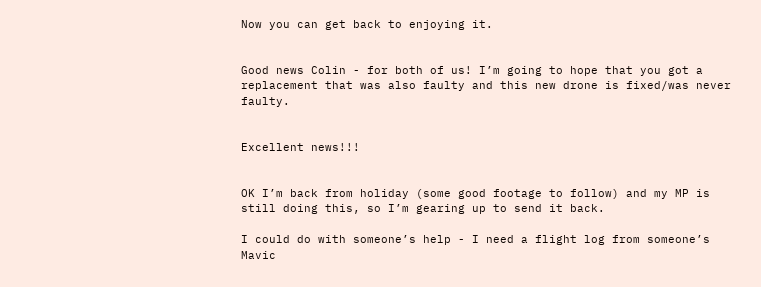Now you can get back to enjoying it.


Good news Colin - for both of us! I’m going to hope that you got a replacement that was also faulty and this new drone is fixed/was never faulty.


Excellent news!!!


OK I’m back from holiday (some good footage to follow) and my MP is still doing this, so I’m gearing up to send it back.

I could do with someone’s help - I need a flight log from someone’s Mavic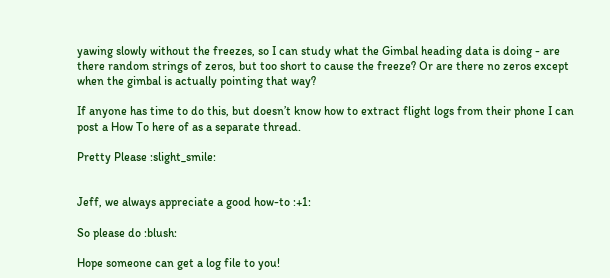yawing slowly without the freezes, so I can study what the Gimbal heading data is doing - are there random strings of zeros, but too short to cause the freeze? Or are there no zeros except when the gimbal is actually pointing that way?

If anyone has time to do this, but doesn’t know how to extract flight logs from their phone I can post a How To here of as a separate thread.

Pretty Please :slight_smile:


Jeff, we always appreciate a good how-to :+1:

So please do :blush:

Hope someone can get a log file to you!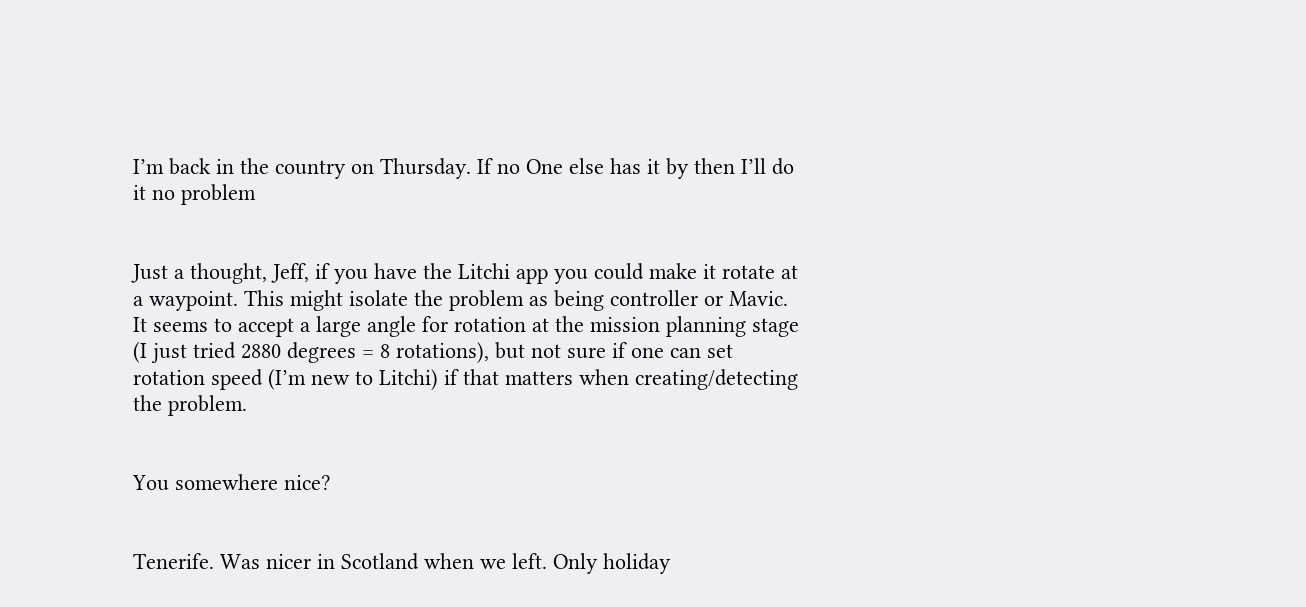I’m back in the country on Thursday. If no One else has it by then I’ll do it no problem


Just a thought, Jeff, if you have the Litchi app you could make it rotate at a waypoint. This might isolate the problem as being controller or Mavic.
It seems to accept a large angle for rotation at the mission planning stage (I just tried 2880 degrees = 8 rotations), but not sure if one can set rotation speed (I’m new to Litchi) if that matters when creating/detecting the problem.


You somewhere nice?


Tenerife. Was nicer in Scotland when we left. Only holiday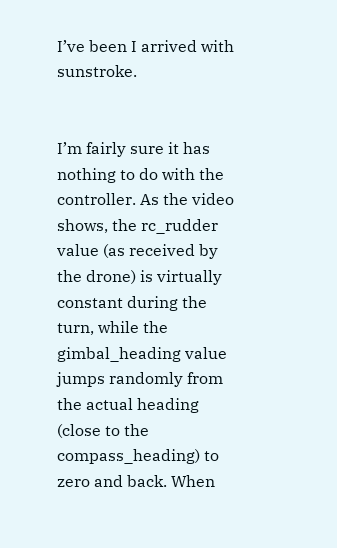I’ve been I arrived with sunstroke.


I’m fairly sure it has nothing to do with the controller. As the video shows, the rc_rudder value (as received by the drone) is virtually constant during the turn, while the gimbal_heading value jumps randomly from the actual heading (close to the compass_heading) to zero and back. When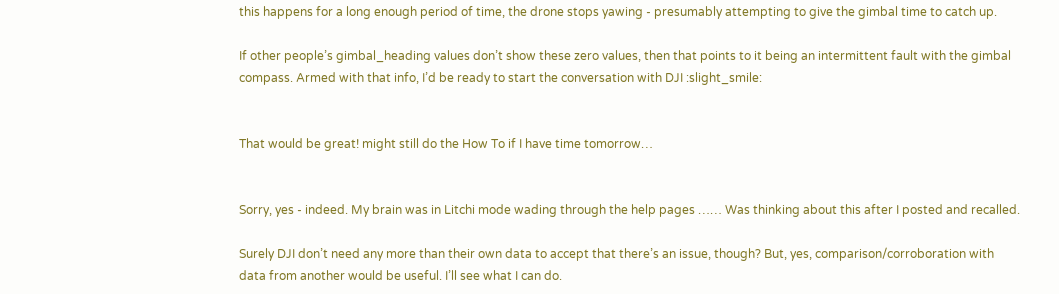this happens for a long enough period of time, the drone stops yawing - presumably attempting to give the gimbal time to catch up.

If other people’s gimbal_heading values don’t show these zero values, then that points to it being an intermittent fault with the gimbal compass. Armed with that info, I’d be ready to start the conversation with DJI :slight_smile:


That would be great! might still do the How To if I have time tomorrow…


Sorry, yes - indeed. My brain was in Litchi mode wading through the help pages …… Was thinking about this after I posted and recalled.

Surely DJI don’t need any more than their own data to accept that there’s an issue, though? But, yes, comparison/corroboration with data from another would be useful. I’ll see what I can do.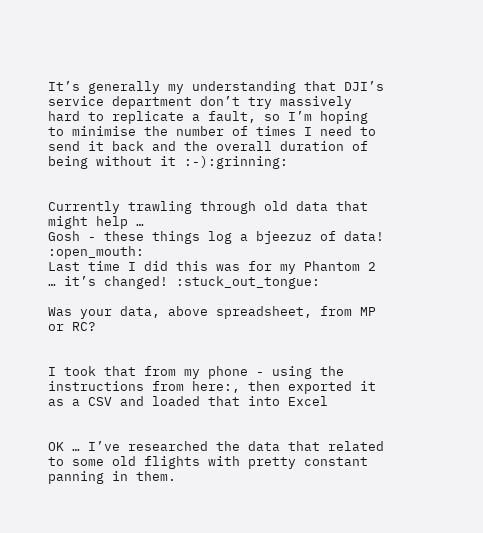It’s generally my understanding that DJI’s service department don’t try massively hard to replicate a fault, so I’m hoping to minimise the number of times I need to send it back and the overall duration of being without it :-):grinning:


Currently trawling through old data that might help …
Gosh - these things log a bjeezuz of data! :open_mouth:
Last time I did this was for my Phantom 2 … it’s changed! :stuck_out_tongue:

Was your data, above spreadsheet, from MP or RC?


I took that from my phone - using the instructions from here:, then exported it as a CSV and loaded that into Excel


OK … I’ve researched the data that related to some old flights with pretty constant panning in them.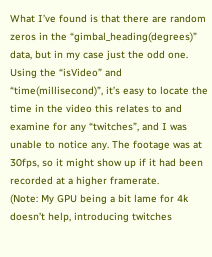What I’ve found is that there are random zeros in the “gimbal_heading(degrees)” data, but in my case just the odd one.
Using the “isVideo” and “time(millisecond)”, it’s easy to locate the time in the video this relates to and examine for any “twitches”, and I was unable to notice any. The footage was at 30fps, so it might show up if it had been recorded at a higher framerate.
(Note: My GPU being a bit lame for 4k doesn’t help, introducing twitches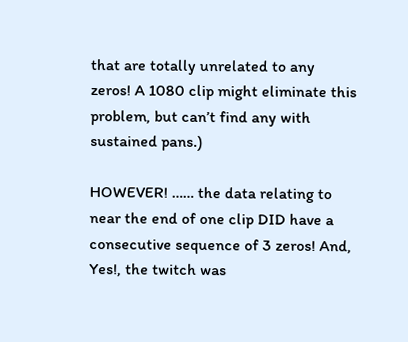that are totally unrelated to any zeros! A 1080 clip might eliminate this problem, but can’t find any with sustained pans.)

HOWEVER! …… the data relating to near the end of one clip DID have a consecutive sequence of 3 zeros! And, Yes!, the twitch was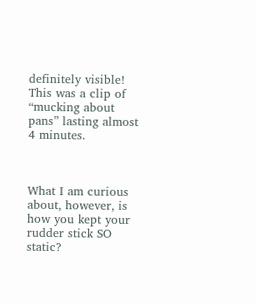definitely visible! This was a clip of “mucking about pans” lasting almost 4 minutes.



What I am curious about, however, is how you kept your rudder stick SO static?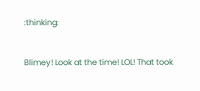:thinking:


Blimey! Look at the time! LOL! That took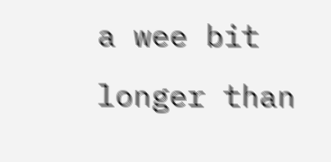a wee bit longer than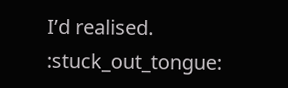I’d realised. :stuck_out_tongue: